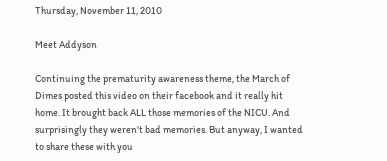Thursday, November 11, 2010

Meet Addyson

Continuing the prematurity awareness theme, the March of Dimes posted this video on their facebook and it really hit home. It brought back ALL those memories of the NICU. And surprisingly they weren't bad memories. But anyway, I wanted to share these with you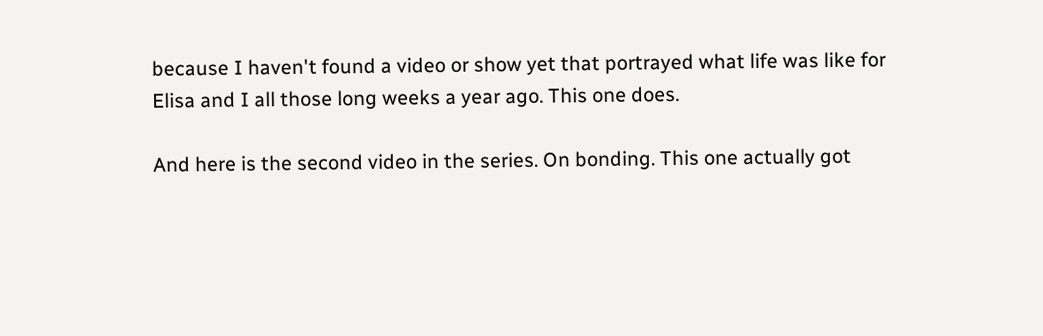because I haven't found a video or show yet that portrayed what life was like for Elisa and I all those long weeks a year ago. This one does.

And here is the second video in the series. On bonding. This one actually got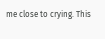me close to crying. This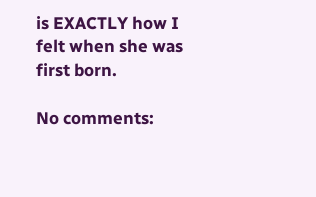is EXACTLY how I felt when she was first born.

No comments: